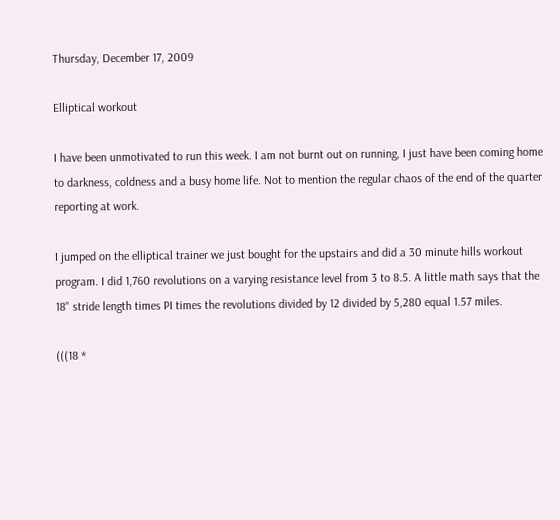Thursday, December 17, 2009

Elliptical workout

I have been unmotivated to run this week. I am not burnt out on running, I just have been coming home to darkness, coldness and a busy home life. Not to mention the regular chaos of the end of the quarter reporting at work.

I jumped on the elliptical trainer we just bought for the upstairs and did a 30 minute hills workout program. I did 1,760 revolutions on a varying resistance level from 3 to 8.5. A little math says that the 18" stride length times PI times the revolutions divided by 12 divided by 5,280 equal 1.57 miles.

(((18 *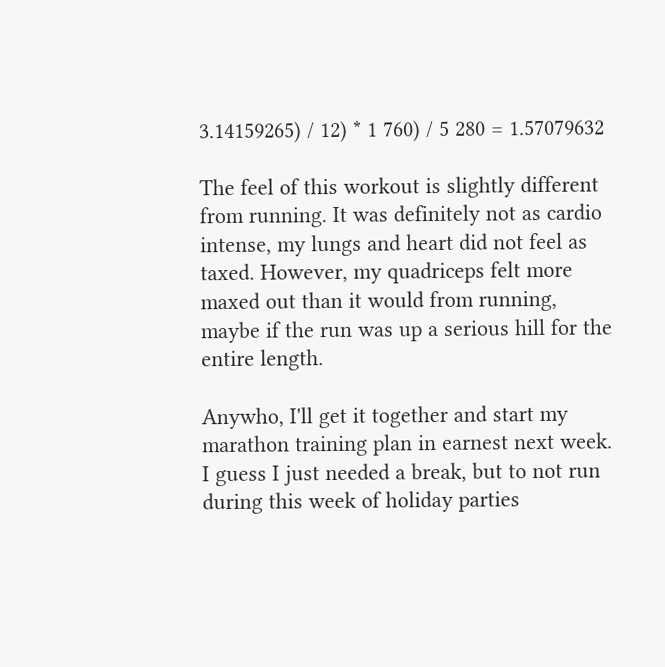3.14159265) / 12) * 1 760) / 5 280 = 1.57079632

The feel of this workout is slightly different from running. It was definitely not as cardio intense, my lungs and heart did not feel as taxed. However, my quadriceps felt more maxed out than it would from running, maybe if the run was up a serious hill for the entire length.

Anywho, I'll get it together and start my marathon training plan in earnest next week. I guess I just needed a break, but to not run during this week of holiday parties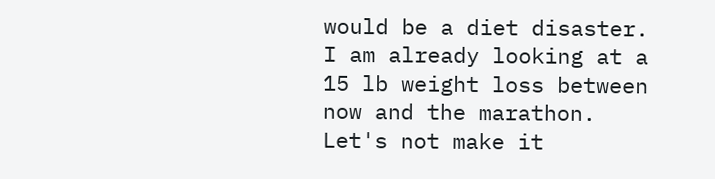would be a diet disaster. I am already looking at a 15 lb weight loss between now and the marathon. Let's not make it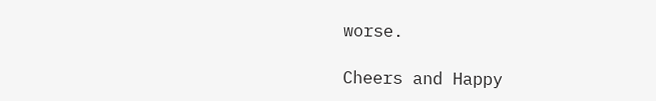worse.

Cheers and Happy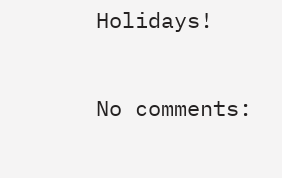Holidays!

No comments: